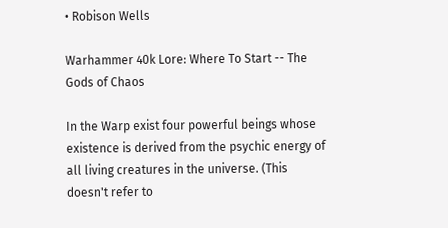• Robison Wells

Warhammer 40k Lore: Where To Start -- The Gods of Chaos

In the Warp exist four powerful beings whose existence is derived from the psychic energy of all living creatures in the universe. (This doesn't refer to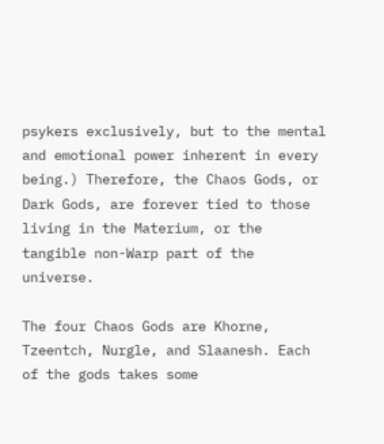psykers exclusively, but to the mental and emotional power inherent in every being.) Therefore, the Chaos Gods, or Dark Gods, are forever tied to those living in the Materium, or the tangible non-Warp part of the universe.

The four Chaos Gods are Khorne, Tzeentch, Nurgle, and Slaanesh. Each of the gods takes some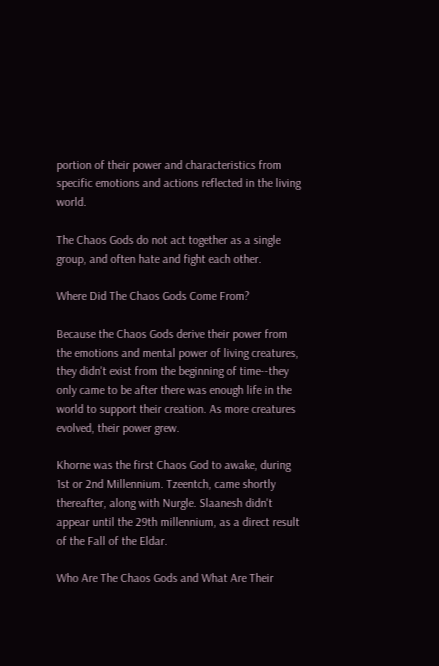portion of their power and characteristics from specific emotions and actions reflected in the living world.

The Chaos Gods do not act together as a single group, and often hate and fight each other.

Where Did The Chaos Gods Come From?

Because the Chaos Gods derive their power from the emotions and mental power of living creatures, they didn't exist from the beginning of time--they only came to be after there was enough life in the world to support their creation. As more creatures evolved, their power grew.

Khorne was the first Chaos God to awake, during 1st or 2nd Millennium. Tzeentch, came shortly thereafter, along with Nurgle. Slaanesh didn't appear until the 29th millennium, as a direct result of the Fall of the Eldar.

Who Are The Chaos Gods and What Are Their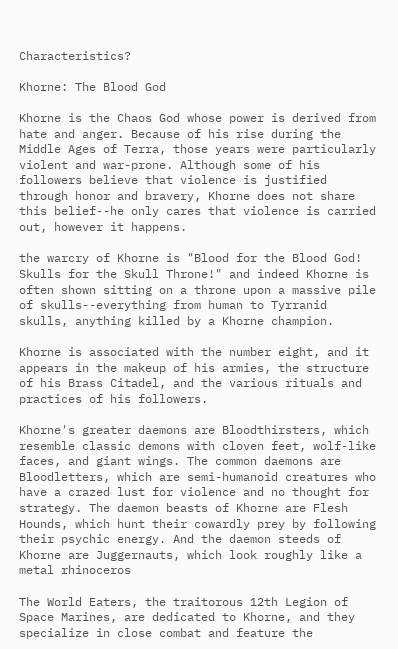Characteristics?

Khorne: The Blood God

Khorne is the Chaos God whose power is derived from hate and anger. Because of his rise during the Middle Ages of Terra, those years were particularly violent and war-prone. Although some of his followers believe that violence is justified through honor and bravery, Khorne does not share this belief--he only cares that violence is carried out, however it happens.

the warcry of Khorne is "Blood for the Blood God! Skulls for the Skull Throne!" and indeed Khorne is often shown sitting on a throne upon a massive pile of skulls--everything from human to Tyrranid skulls, anything killed by a Khorne champion.

Khorne is associated with the number eight, and it appears in the makeup of his armies, the structure of his Brass Citadel, and the various rituals and practices of his followers.

Khorne's greater daemons are Bloodthirsters, which resemble classic demons with cloven feet, wolf-like faces, and giant wings. The common daemons are Bloodletters, which are semi-humanoid creatures who have a crazed lust for violence and no thought for strategy. The daemon beasts of Khorne are Flesh Hounds, which hunt their cowardly prey by following their psychic energy. And the daemon steeds of Khorne are Juggernauts, which look roughly like a metal rhinoceros

The World Eaters, the traitorous 12th Legion of Space Marines, are dedicated to Khorne, and they specialize in close combat and feature the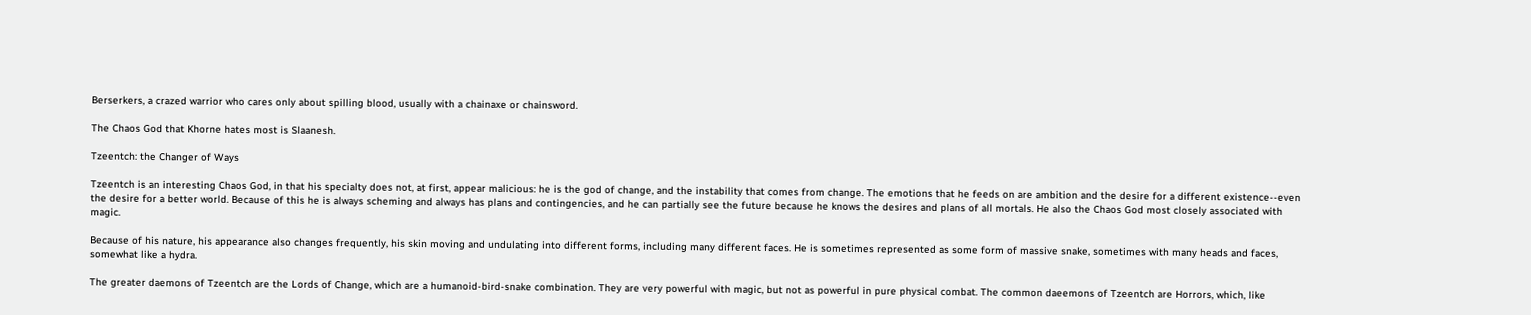Berserkers, a crazed warrior who cares only about spilling blood, usually with a chainaxe or chainsword.

The Chaos God that Khorne hates most is Slaanesh.

Tzeentch: the Changer of Ways

Tzeentch is an interesting Chaos God, in that his specialty does not, at first, appear malicious: he is the god of change, and the instability that comes from change. The emotions that he feeds on are ambition and the desire for a different existence--even the desire for a better world. Because of this he is always scheming and always has plans and contingencies, and he can partially see the future because he knows the desires and plans of all mortals. He also the Chaos God most closely associated with magic.

Because of his nature, his appearance also changes frequently, his skin moving and undulating into different forms, including many different faces. He is sometimes represented as some form of massive snake, sometimes with many heads and faces, somewhat like a hydra.

The greater daemons of Tzeentch are the Lords of Change, which are a humanoid-bird-snake combination. They are very powerful with magic, but not as powerful in pure physical combat. The common daeemons of Tzeentch are Horrors, which, like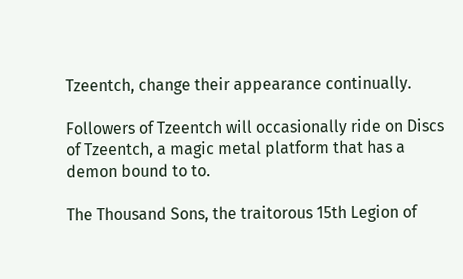Tzeentch, change their appearance continually.

Followers of Tzeentch will occasionally ride on Discs of Tzeentch, a magic metal platform that has a demon bound to to.

The Thousand Sons, the traitorous 15th Legion of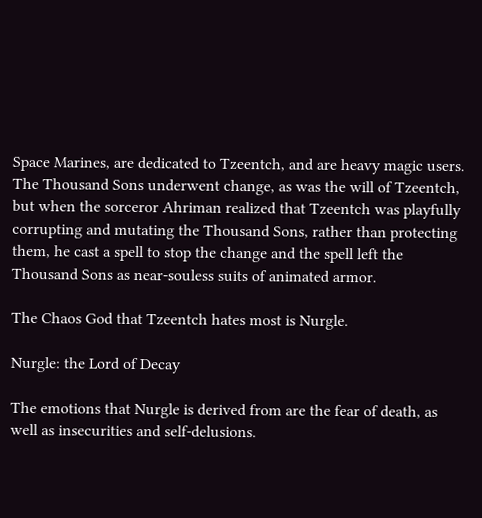Space Marines, are dedicated to Tzeentch, and are heavy magic users. The Thousand Sons underwent change, as was the will of Tzeentch, but when the sorceror Ahriman realized that Tzeentch was playfully corrupting and mutating the Thousand Sons, rather than protecting them, he cast a spell to stop the change and the spell left the Thousand Sons as near-souless suits of animated armor.

The Chaos God that Tzeentch hates most is Nurgle.

Nurgle: the Lord of Decay

The emotions that Nurgle is derived from are the fear of death, as well as insecurities and self-delusions.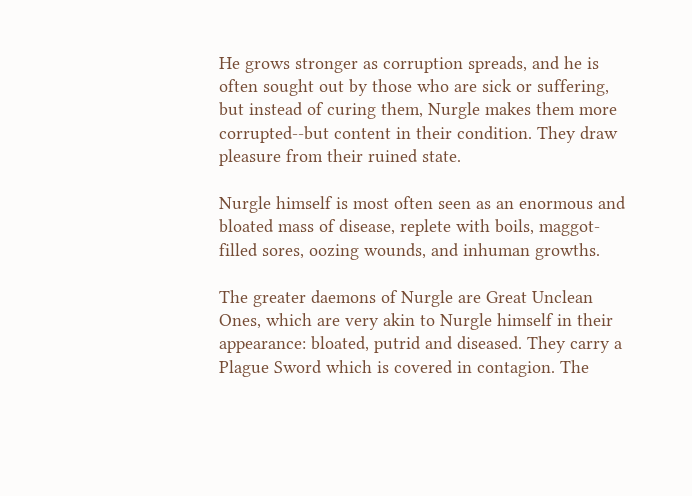He grows stronger as corruption spreads, and he is often sought out by those who are sick or suffering, but instead of curing them, Nurgle makes them more corrupted--but content in their condition. They draw pleasure from their ruined state.

Nurgle himself is most often seen as an enormous and bloated mass of disease, replete with boils, maggot-filled sores, oozing wounds, and inhuman growths.

The greater daemons of Nurgle are Great Unclean Ones, which are very akin to Nurgle himself in their appearance: bloated, putrid and diseased. They carry a Plague Sword which is covered in contagion. The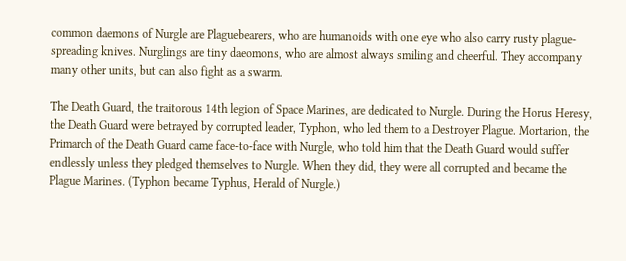common daemons of Nurgle are Plaguebearers, who are humanoids with one eye who also carry rusty plague-spreading knives. Nurglings are tiny daeomons, who are almost always smiling and cheerful. They accompany many other units, but can also fight as a swarm.

The Death Guard, the traitorous 14th legion of Space Marines, are dedicated to Nurgle. During the Horus Heresy, the Death Guard were betrayed by corrupted leader, Typhon, who led them to a Destroyer Plague. Mortarion, the Primarch of the Death Guard came face-to-face with Nurgle, who told him that the Death Guard would suffer endlessly unless they pledged themselves to Nurgle. When they did, they were all corrupted and became the Plague Marines. (Typhon became Typhus, Herald of Nurgle.)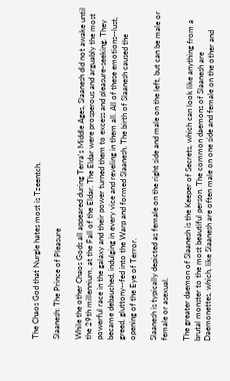The Chaos God that Nurgle hates most is Tzeentch.

Slaanesh: The Prince of Pleasure

While the other Chaos Gods all appeared during Terra's Middle Ages, Slaanesh did not awake until the 29th millennium, at the Fall of the Eldar. The Eldar were prosperous and arguably the most powerful race in the galaxy and their power turned them to excess and pleasure-seeking. They became debauched, indulging in every vice and reveling in them all. All of these emotions--lust, greed, gluttony--fed into the Warp and formed Slaanesh. The birth of Slaanesh caused the opening of the Eye of Terror.

Slaanesh is typically depicted as female on the right side and male on the left, but can be male or female or asexual.

The greater daemon of Slaanesh is the Keeper of Secrets, which can look like anything from a brutal monster to the most beautiful person. The common daemons of Slaanesh are Daemonettes, which, like Slaanesh are often male on one side and female on the other and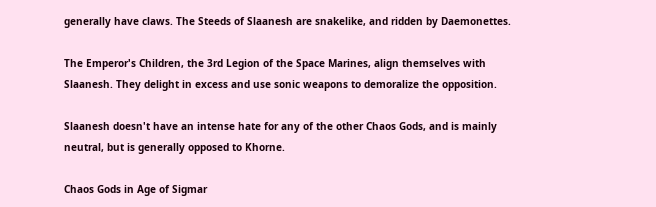generally have claws. The Steeds of Slaanesh are snakelike, and ridden by Daemonettes.

The Emperor's Children, the 3rd Legion of the Space Marines, align themselves with Slaanesh. They delight in excess and use sonic weapons to demoralize the opposition.

Slaanesh doesn't have an intense hate for any of the other Chaos Gods, and is mainly neutral, but is generally opposed to Khorne.

Chaos Gods in Age of Sigmar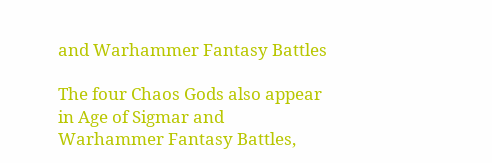and Warhammer Fantasy Battles

The four Chaos Gods also appear in Age of Sigmar and Warhammer Fantasy Battles,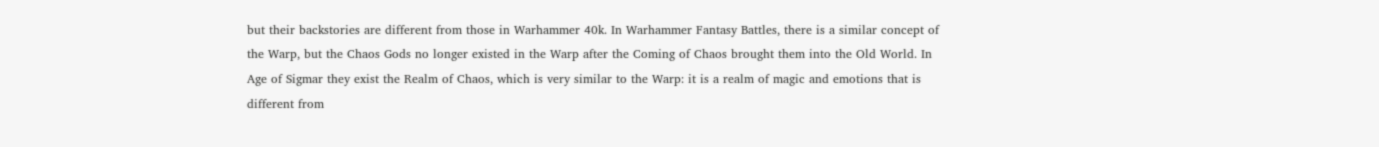but their backstories are different from those in Warhammer 40k. In Warhammer Fantasy Battles, there is a similar concept of the Warp, but the Chaos Gods no longer existed in the Warp after the Coming of Chaos brought them into the Old World. In Age of Sigmar they exist the Realm of Chaos, which is very similar to the Warp: it is a realm of magic and emotions that is different from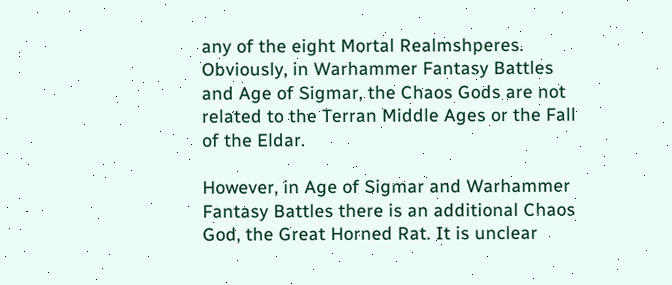any of the eight Mortal Realmshperes. Obviously, in Warhammer Fantasy Battles and Age of Sigmar, the Chaos Gods are not related to the Terran Middle Ages or the Fall of the Eldar.

However, in Age of Sigmar and Warhammer Fantasy Battles there is an additional Chaos God, the Great Horned Rat. It is unclear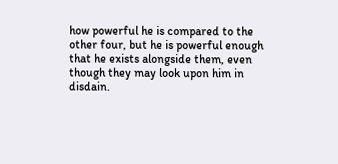how powerful he is compared to the other four, but he is powerful enough that he exists alongside them, even though they may look upon him in disdain.